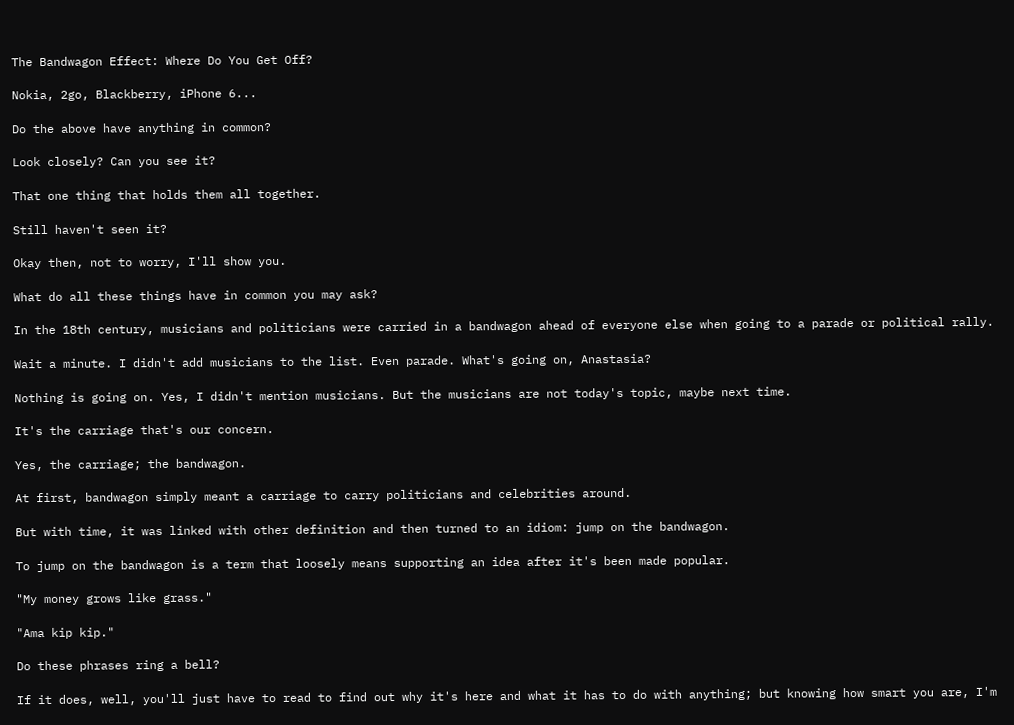The Bandwagon Effect: Where Do You Get Off?

Nokia, 2go, Blackberry, iPhone 6...

Do the above have anything in common?

Look closely? Can you see it?

That one thing that holds them all together.

Still haven't seen it?

Okay then, not to worry, I'll show you.

What do all these things have in common you may ask?

In the 18th century, musicians and politicians were carried in a bandwagon ahead of everyone else when going to a parade or political rally.

Wait a minute. I didn't add musicians to the list. Even parade. What's going on, Anastasia?

Nothing is going on. Yes, I didn't mention musicians. But the musicians are not today's topic, maybe next time.

It's the carriage that's our concern.

Yes, the carriage; the bandwagon.

At first, bandwagon simply meant a carriage to carry politicians and celebrities around.

But with time, it was linked with other definition and then turned to an idiom: jump on the bandwagon.

To jump on the bandwagon is a term that loosely means supporting an idea after it's been made popular.

"My money grows like grass."

"Ama kip kip."

Do these phrases ring a bell?

If it does, well, you'll just have to read to find out why it's here and what it has to do with anything; but knowing how smart you are, I'm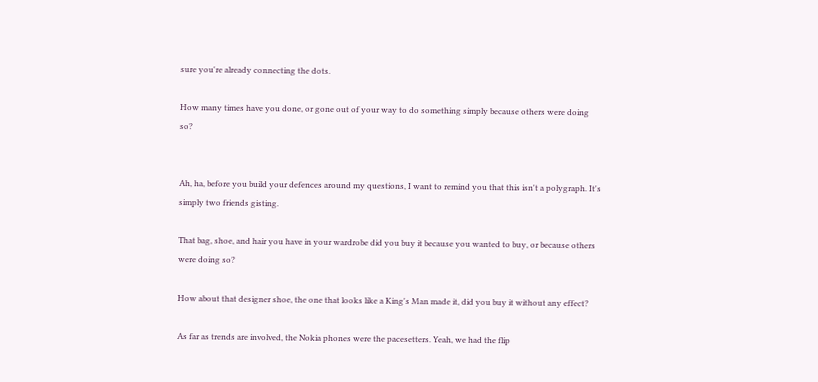sure you're already connecting the dots.

How many times have you done, or gone out of your way to do something simply because others were doing so?


Ah, ha, before you build your defences around my questions, I want to remind you that this isn't a polygraph. It's simply two friends gisting.

That bag, shoe, and hair you have in your wardrobe did you buy it because you wanted to buy, or because others were doing so?

How about that designer shoe, the one that looks like a King's Man made it, did you buy it without any effect?

As far as trends are involved, the Nokia phones were the pacesetters. Yeah, we had the flip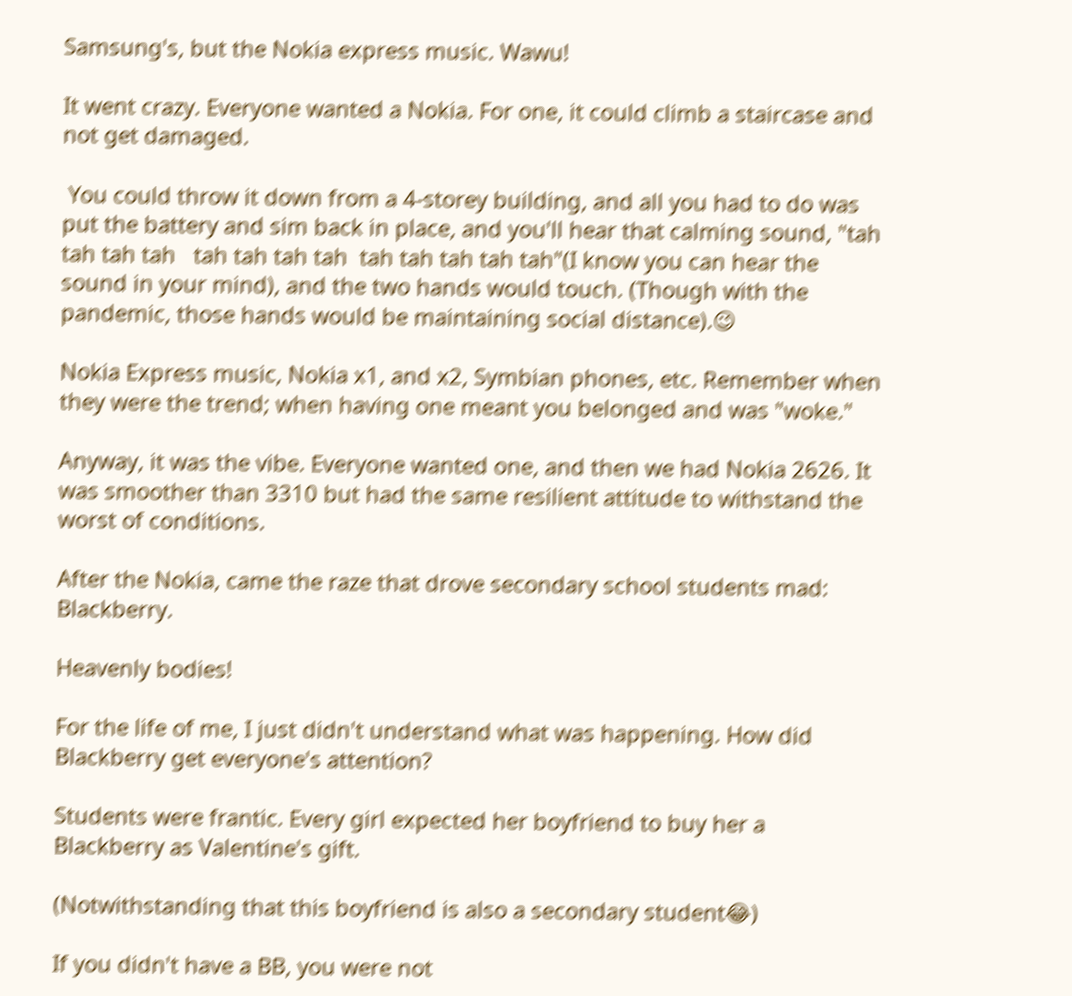Samsung's, but the Nokia express music. Wawu!

It went crazy. Everyone wanted a Nokia. For one, it could climb a staircase and not get damaged.

 You could throw it down from a 4-storey building, and all you had to do was put the battery and sim back in place, and you'll hear that calming sound, "tah tah tah tah   tah tah tah tah  tah tah tah tah tah"(I know you can hear the sound in your mind), and the two hands would touch. (Though with the pandemic, those hands would be maintaining social distance).😉

Nokia Express music, Nokia x1, and x2, Symbian phones, etc. Remember when they were the trend; when having one meant you belonged and was "woke."

Anyway, it was the vibe. Everyone wanted one, and then we had Nokia 2626. It was smoother than 3310 but had the same resilient attitude to withstand the worst of conditions.

After the Nokia, came the raze that drove secondary school students mad: Blackberry.

Heavenly bodies!

For the life of me, I just didn't understand what was happening. How did Blackberry get everyone's attention?

Students were frantic. Every girl expected her boyfriend to buy her a Blackberry as Valentine's gift.

(Notwithstanding that this boyfriend is also a secondary student😂)

If you didn't have a BB, you were not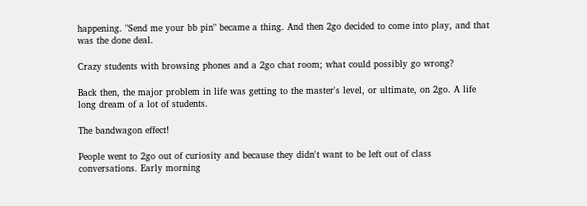happening. "Send me your bb pin" became a thing. And then 2go decided to come into play, and that was the done deal.

Crazy students with browsing phones and a 2go chat room; what could possibly go wrong?

Back then, the major problem in life was getting to the master's level, or ultimate, on 2go. A life long dream of a lot of students.

The bandwagon effect!

People went to 2go out of curiosity and because they didn't want to be left out of class conversations. Early morning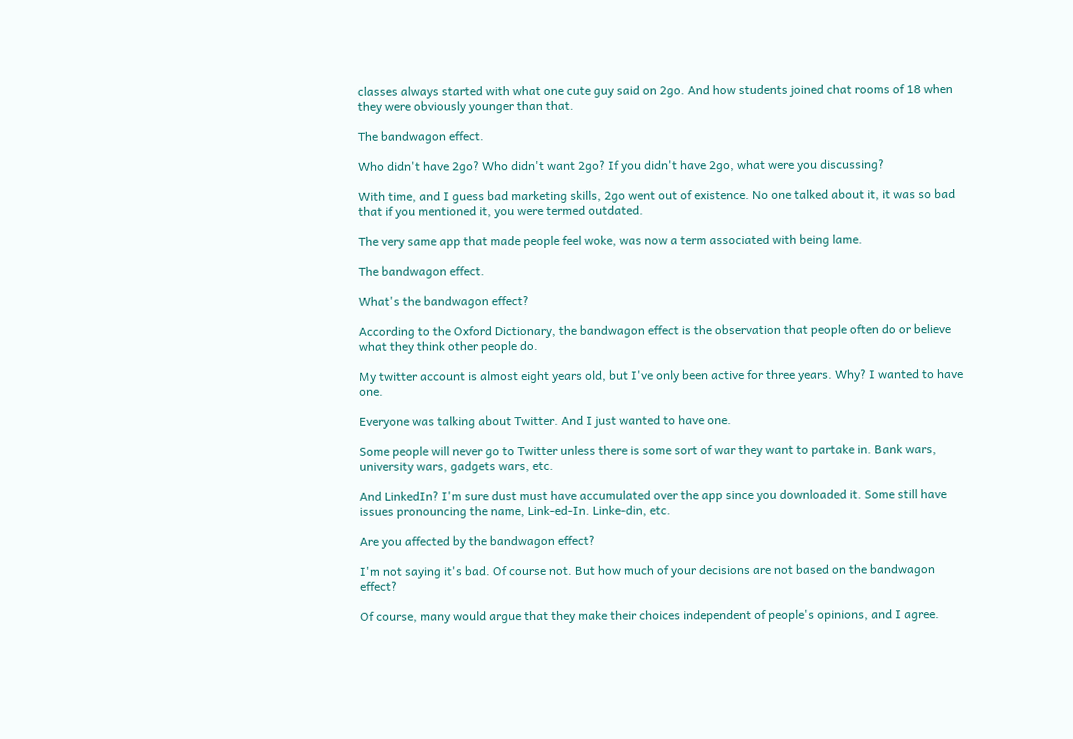classes always started with what one cute guy said on 2go. And how students joined chat rooms of 18 when they were obviously younger than that.

The bandwagon effect.

Who didn't have 2go? Who didn't want 2go? If you didn't have 2go, what were you discussing?

With time, and I guess bad marketing skills, 2go went out of existence. No one talked about it, it was so bad that if you mentioned it, you were termed outdated.

The very same app that made people feel woke, was now a term associated with being lame.

The bandwagon effect.

What's the bandwagon effect?

According to the Oxford Dictionary, the bandwagon effect is the observation that people often do or believe what they think other people do.

My twitter account is almost eight years old, but I've only been active for three years. Why? I wanted to have one.

Everyone was talking about Twitter. And I just wanted to have one.

Some people will never go to Twitter unless there is some sort of war they want to partake in. Bank wars, university wars, gadgets wars, etc.

And LinkedIn? I'm sure dust must have accumulated over the app since you downloaded it. Some still have issues pronouncing the name, Link-ed-In. Linke-din, etc.

Are you affected by the bandwagon effect?

I'm not saying it's bad. Of course not. But how much of your decisions are not based on the bandwagon effect?

Of course, many would argue that they make their choices independent of people's opinions, and I agree.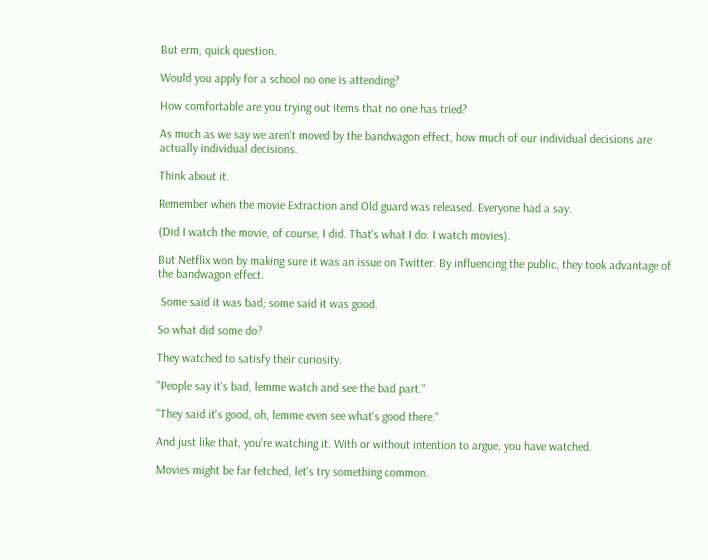But erm, quick question.

Would you apply for a school no one is attending?

How comfortable are you trying out items that no one has tried?

As much as we say we aren't moved by the bandwagon effect, how much of our individual decisions are actually individual decisions.

Think about it.

Remember when the movie Extraction and Old guard was released. Everyone had a say.

(Did I watch the movie, of course, I did. That's what I do. I watch movies).

But Netflix won by making sure it was an issue on Twitter. By influencing the public, they took advantage of the bandwagon effect.

 Some said it was bad; some said it was good.

So what did some do?

They watched to satisfy their curiosity.

"People say it's bad, lemme watch and see the bad part."

"They said it's good, oh, lemme even see what's good there."

And just like that, you're watching it. With or without intention to argue, you have watched.

Movies might be far fetched, let's try something common.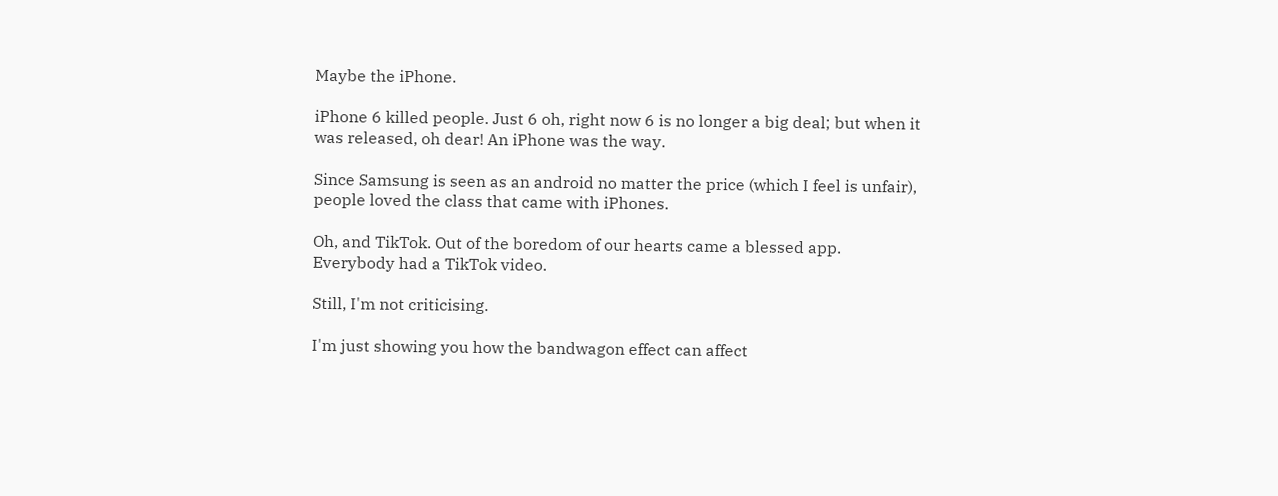Maybe the iPhone.

iPhone 6 killed people. Just 6 oh, right now 6 is no longer a big deal; but when it was released, oh dear! An iPhone was the way.

Since Samsung is seen as an android no matter the price (which I feel is unfair), people loved the class that came with iPhones.

Oh, and TikTok. Out of the boredom of our hearts came a blessed app. Everybody had a TikTok video.

Still, I'm not criticising.

I'm just showing you how the bandwagon effect can affect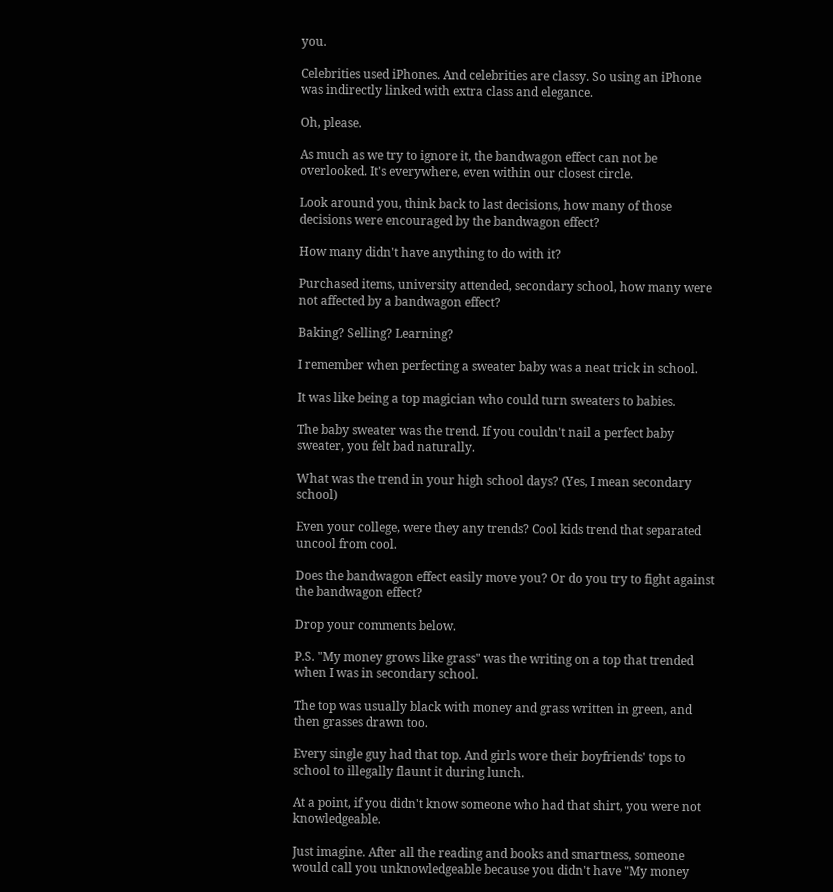you.

Celebrities used iPhones. And celebrities are classy. So using an iPhone was indirectly linked with extra class and elegance.

Oh, please.

As much as we try to ignore it, the bandwagon effect can not be overlooked. It's everywhere, even within our closest circle.

Look around you, think back to last decisions, how many of those decisions were encouraged by the bandwagon effect?

How many didn't have anything to do with it?

Purchased items, university attended, secondary school, how many were not affected by a bandwagon effect?

Baking? Selling? Learning?

I remember when perfecting a sweater baby was a neat trick in school.

It was like being a top magician who could turn sweaters to babies.

The baby sweater was the trend. If you couldn't nail a perfect baby sweater, you felt bad naturally.

What was the trend in your high school days? (Yes, I mean secondary school)

Even your college, were they any trends? Cool kids trend that separated uncool from cool.

Does the bandwagon effect easily move you? Or do you try to fight against the bandwagon effect?

Drop your comments below.

P.S. "My money grows like grass" was the writing on a top that trended when I was in secondary school.

The top was usually black with money and grass written in green, and then grasses drawn too.

Every single guy had that top. And girls wore their boyfriends' tops to school to illegally flaunt it during lunch.

At a point, if you didn't know someone who had that shirt, you were not knowledgeable.

Just imagine. After all the reading and books and smartness, someone would call you unknowledgeable because you didn't have "My money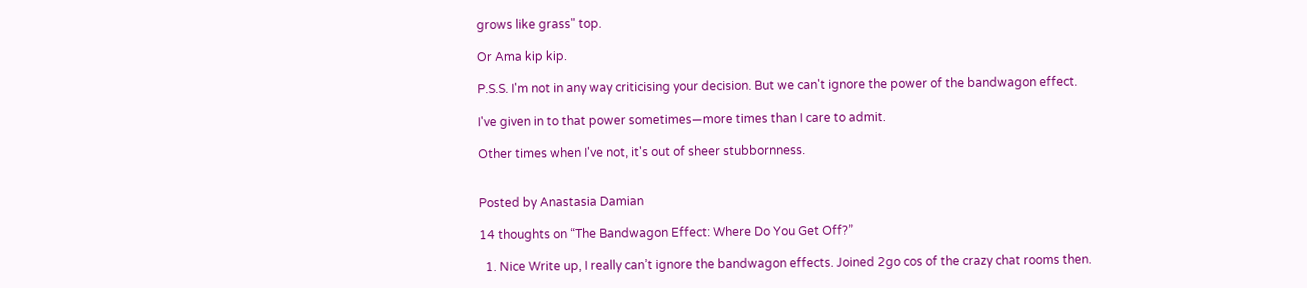grows like grass" top.

Or Ama kip kip.

P.S.S. I'm not in any way criticising your decision. But we can't ignore the power of the bandwagon effect.

I've given in to that power sometimes—more times than I care to admit.

Other times when I've not, it's out of sheer stubbornness.


Posted by Anastasia Damian

14 thoughts on “The Bandwagon Effect: Where Do You Get Off?”

  1. Nice Write up, I really can’t ignore the bandwagon effects. Joined 2go cos of the crazy chat rooms then.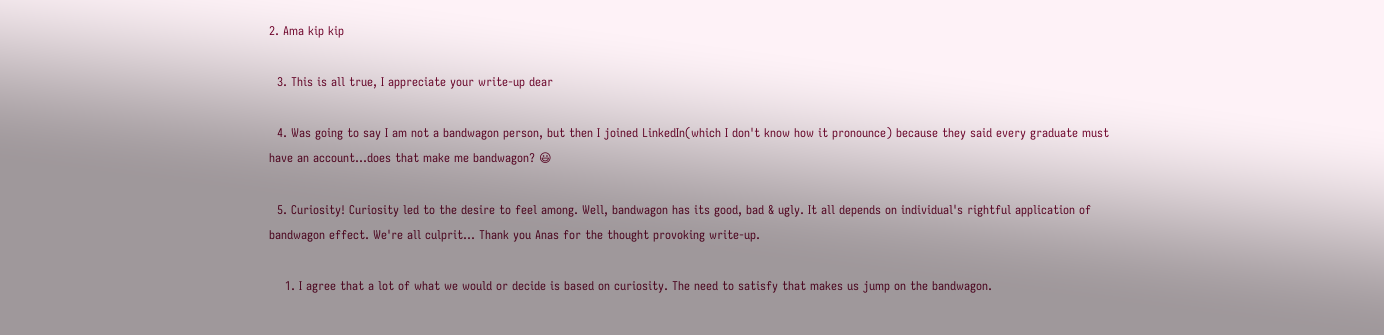2. Ama kip kip

  3. This is all true, I appreciate your write-up dear

  4. Was going to say I am not a bandwagon person, but then I joined LinkedIn(which I don't know how it pronounce) because they said every graduate must have an account...does that make me bandwagon? 😃

  5. Curiosity! Curiosity led to the desire to feel among. Well, bandwagon has its good, bad & ugly. It all depends on individual's rightful application of bandwagon effect. We're all culprit... Thank you Anas for the thought provoking write-up.

    1. I agree that a lot of what we would or decide is based on curiosity. The need to satisfy that makes us jump on the bandwagon.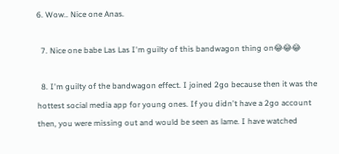6. Wow.. Nice one Anas.

  7. Nice one babe Las Las I'm guilty of this bandwagon thing on😂😂😂

  8. I'm guilty of the bandwagon effect. I joined 2go because then it was the hottest social media app for young ones. If you didn't have a 2go account then, you were missing out and would be seen as lame. I have watched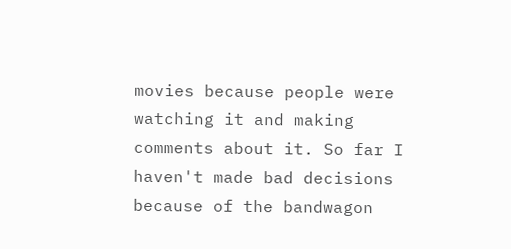movies because people were watching it and making comments about it. So far I haven't made bad decisions because of the bandwagon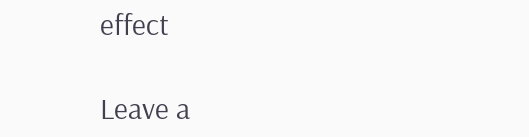effect

Leave a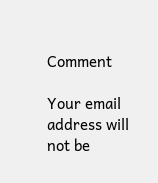Comment

Your email address will not be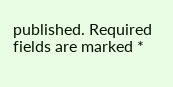published. Required fields are marked *